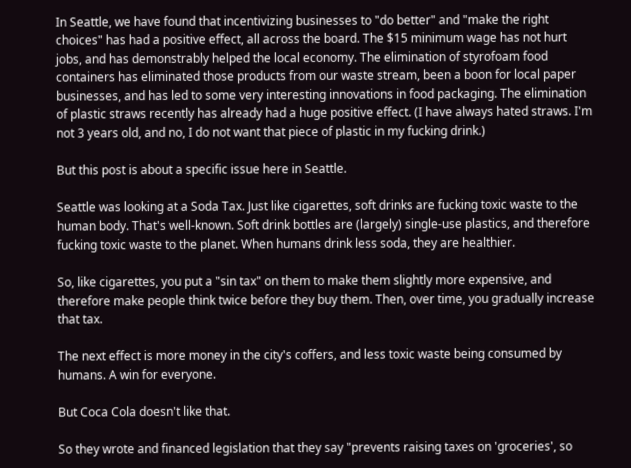In Seattle, we have found that incentivizing businesses to "do better" and "make the right choices" has had a positive effect, all across the board. The $15 minimum wage has not hurt jobs, and has demonstrably helped the local economy. The elimination of styrofoam food containers has eliminated those products from our waste stream, been a boon for local paper businesses, and has led to some very interesting innovations in food packaging. The elimination of plastic straws recently has already had a huge positive effect. (I have always hated straws. I'm not 3 years old, and no, I do not want that piece of plastic in my fucking drink.)

But this post is about a specific issue here in Seattle.

Seattle was looking at a Soda Tax. Just like cigarettes, soft drinks are fucking toxic waste to the human body. That's well-known. Soft drink bottles are (largely) single-use plastics, and therefore fucking toxic waste to the planet. When humans drink less soda, they are healthier.

So, like cigarettes, you put a "sin tax" on them to make them slightly more expensive, and therefore make people think twice before they buy them. Then, over time, you gradually increase that tax.

The next effect is more money in the city's coffers, and less toxic waste being consumed by humans. A win for everyone.

But Coca Cola doesn't like that.

So they wrote and financed legislation that they say "prevents raising taxes on 'groceries', so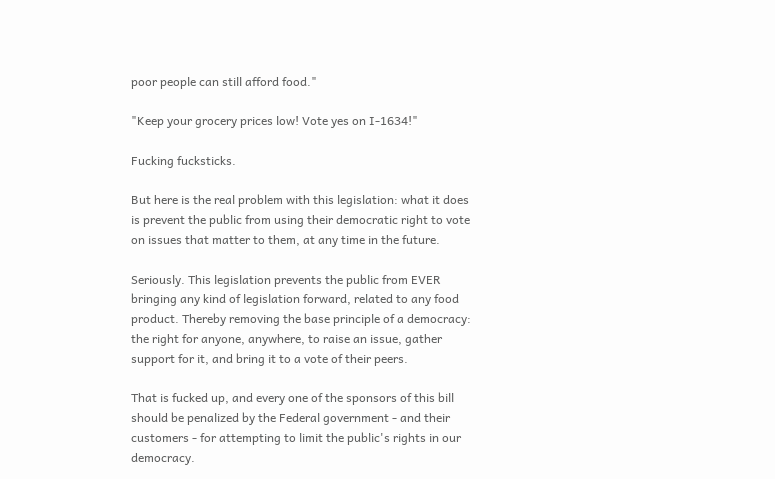poor people can still afford food."

"Keep your grocery prices low! Vote yes on I-1634!"

Fucking fucksticks.

But here is the real problem with this legislation: what it does is prevent the public from using their democratic right to vote on issues that matter to them, at any time in the future.

Seriously. This legislation prevents the public from EVER bringing any kind of legislation forward, related to any food product. Thereby removing the base principle of a democracy: the right for anyone, anywhere, to raise an issue, gather support for it, and bring it to a vote of their peers.

That is fucked up, and every one of the sponsors of this bill should be penalized by the Federal government - and their customers - for attempting to limit the public's rights in our democracy.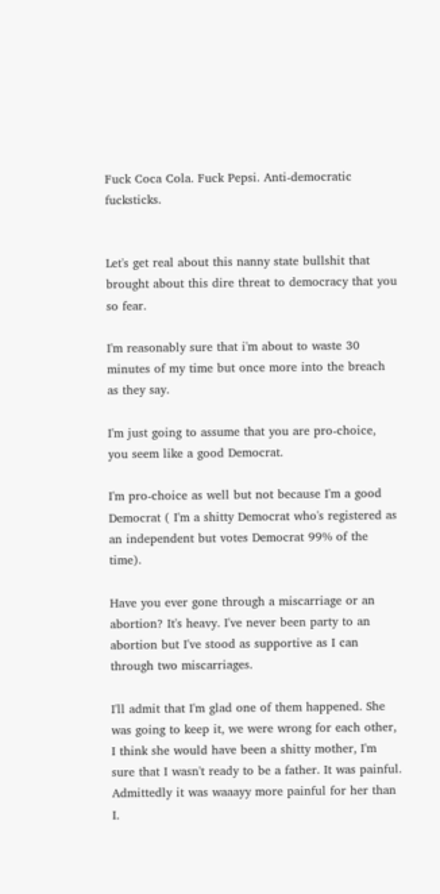Fuck Coca Cola. Fuck Pepsi. Anti-democratic fucksticks.


Let's get real about this nanny state bullshit that brought about this dire threat to democracy that you so fear.

I'm reasonably sure that i'm about to waste 30 minutes of my time but once more into the breach as they say.

I'm just going to assume that you are pro-choice, you seem like a good Democrat.

I'm pro-choice as well but not because I'm a good Democrat ( I'm a shitty Democrat who's registered as an independent but votes Democrat 99% of the time).

Have you ever gone through a miscarriage or an abortion? It's heavy. I've never been party to an abortion but I've stood as supportive as I can through two miscarriages.

I'll admit that I'm glad one of them happened. She was going to keep it, we were wrong for each other, I think she would have been a shitty mother, I'm sure that I wasn't ready to be a father. It was painful. Admittedly it was waaayy more painful for her than I.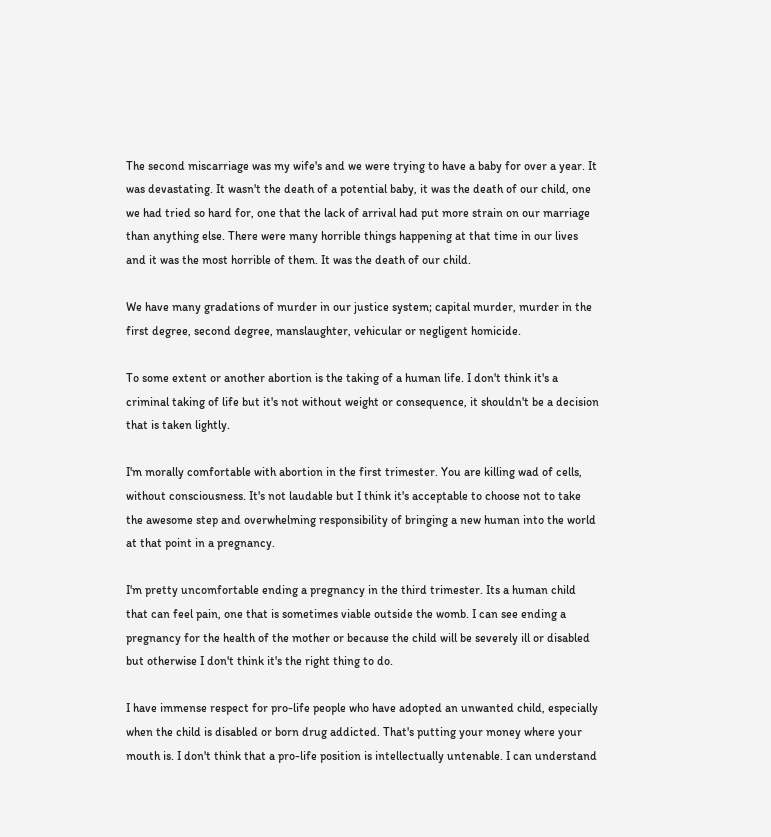The second miscarriage was my wife's and we were trying to have a baby for over a year. It was devastating. It wasn't the death of a potential baby, it was the death of our child, one we had tried so hard for, one that the lack of arrival had put more strain on our marriage than anything else. There were many horrible things happening at that time in our lives and it was the most horrible of them. It was the death of our child.

We have many gradations of murder in our justice system; capital murder, murder in the first degree, second degree, manslaughter, vehicular or negligent homicide.

To some extent or another abortion is the taking of a human life. I don't think it's a criminal taking of life but it's not without weight or consequence, it shouldn't be a decision that is taken lightly.

I'm morally comfortable with abortion in the first trimester. You are killing wad of cells, without consciousness. It's not laudable but I think it's acceptable to choose not to take the awesome step and overwhelming responsibility of bringing a new human into the world at that point in a pregnancy.

I'm pretty uncomfortable ending a pregnancy in the third trimester. Its a human child that can feel pain, one that is sometimes viable outside the womb. I can see ending a pregnancy for the health of the mother or because the child will be severely ill or disabled but otherwise I don't think it's the right thing to do.

I have immense respect for pro-life people who have adopted an unwanted child, especially when the child is disabled or born drug addicted. That's putting your money where your mouth is. I don't think that a pro-life position is intellectually untenable. I can understand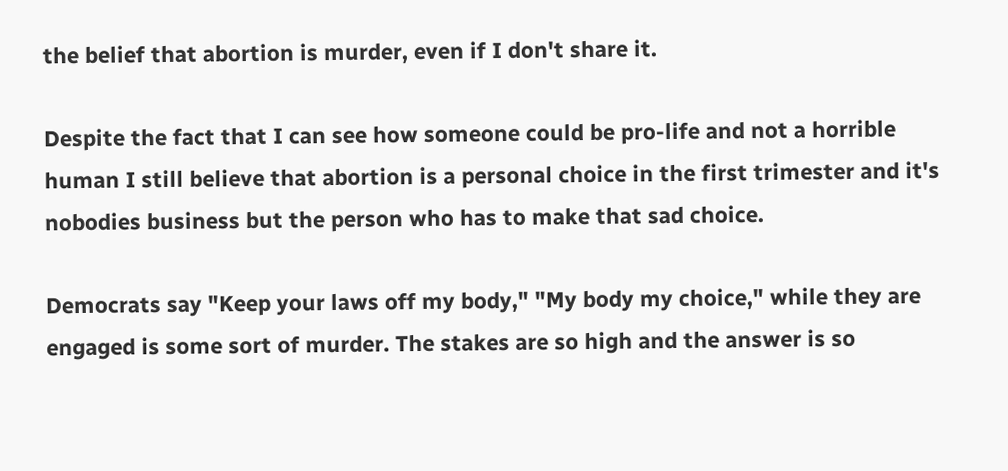the belief that abortion is murder, even if I don't share it.

Despite the fact that I can see how someone could be pro-life and not a horrible human I still believe that abortion is a personal choice in the first trimester and it's nobodies business but the person who has to make that sad choice.

Democrats say "Keep your laws off my body," "My body my choice," while they are engaged is some sort of murder. The stakes are so high and the answer is so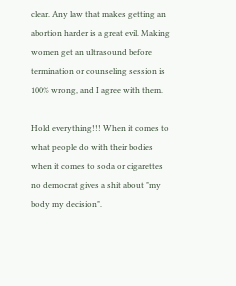clear. Any law that makes getting an abortion harder is a great evil. Making women get an ultrasound before termination or counseling session is 100% wrong, and I agree with them.

Hold everything!!! When it comes to what people do with their bodies when it comes to soda or cigarettes no democrat gives a shit about "my body my decision".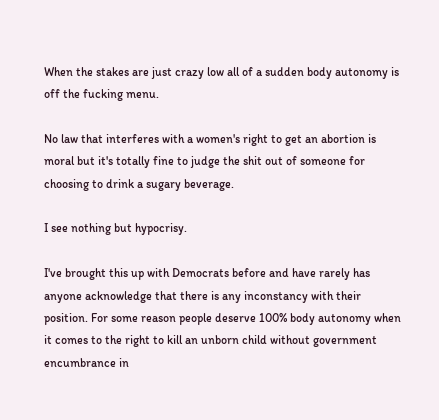When the stakes are just crazy low all of a sudden body autonomy is off the fucking menu.

No law that interferes with a women's right to get an abortion is moral but it's totally fine to judge the shit out of someone for choosing to drink a sugary beverage.

I see nothing but hypocrisy.

I've brought this up with Democrats before and have rarely has anyone acknowledge that there is any inconstancy with their position. For some reason people deserve 100% body autonomy when it comes to the right to kill an unborn child without government encumbrance in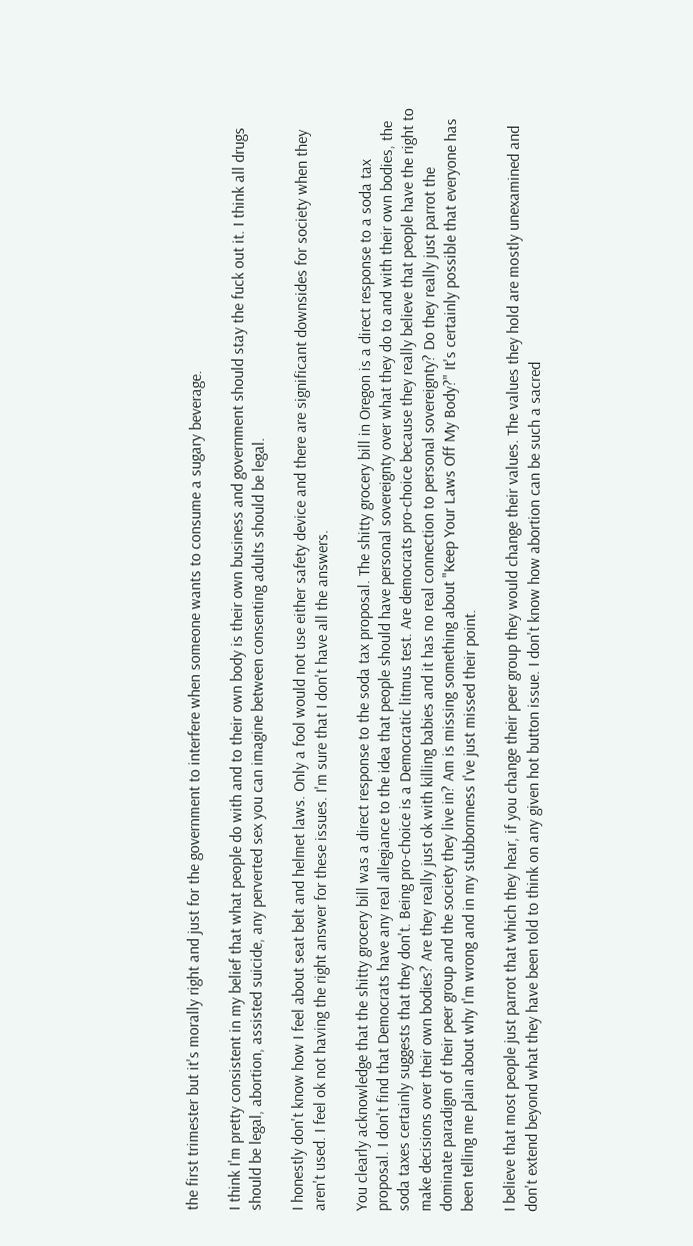the first trimester but it's morally right and just for the government to interfere when someone wants to consume a sugary beverage.

I think I'm pretty consistent in my belief that what people do with and to their own body is their own business and government should stay the fuck out it. I think all drugs should be legal, abortion, assisted suicide, any perverted sex you can imagine between consenting adults should be legal.

I honestly don't know how I feel about seat belt and helmet laws. Only a fool would not use either safety device and there are significant downsides for society when they aren't used. I feel ok not having the right answer for these issues. I'm sure that I don't have all the answers.

You clearly acknowledge that the shitty grocery bill was a direct response to the soda tax proposal. The shitty grocery bill in Oregon is a direct response to a soda tax proposal. I don't find that Democrats have any real allegiance to the idea that people should have personal sovereignty over what they do to and with their own bodies, the soda taxes certainly suggests that they don't. Being pro-choice is a Democratic litmus test. Are democrats pro-choice because they really believe that people have the right to make decisions over their own bodies? Are they really just ok with killing babies and it has no real connection to personal sovereignty? Do they really just parrot the dominate paradigm of their peer group and the society they live in? Am is missing something about "Keep Your Laws Off My Body?" It's certainly possible that everyone has been telling me plain about why I'm wrong and in my stubbornness I've just missed their point.

I believe that most people just parrot that which they hear, if you change their peer group they would change their values. The values they hold are mostly unexamined and don't extend beyond what they have been told to think on any given hot button issue. I don't know how abortion can be such a sacred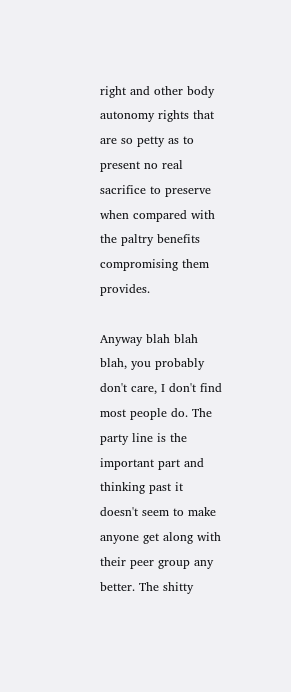right and other body autonomy rights that are so petty as to present no real sacrifice to preserve when compared with the paltry benefits compromising them provides.

Anyway blah blah blah, you probably don't care, I don't find most people do. The party line is the important part and thinking past it doesn't seem to make anyone get along with their peer group any better. The shitty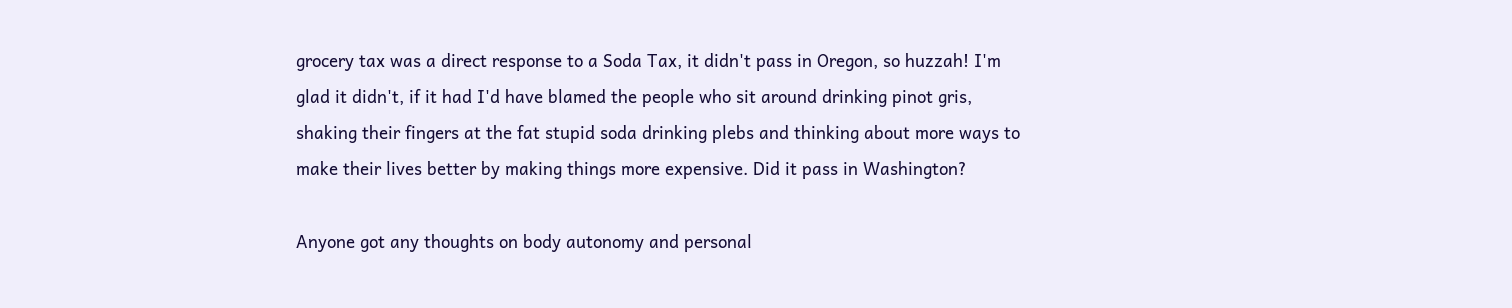grocery tax was a direct response to a Soda Tax, it didn't pass in Oregon, so huzzah! I'm glad it didn't, if it had I'd have blamed the people who sit around drinking pinot gris, shaking their fingers at the fat stupid soda drinking plebs and thinking about more ways to make their lives better by making things more expensive. Did it pass in Washington?

Anyone got any thoughts on body autonomy and personal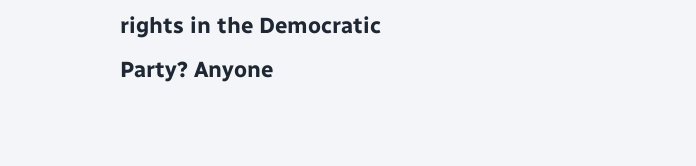rights in the Democratic Party? Anyone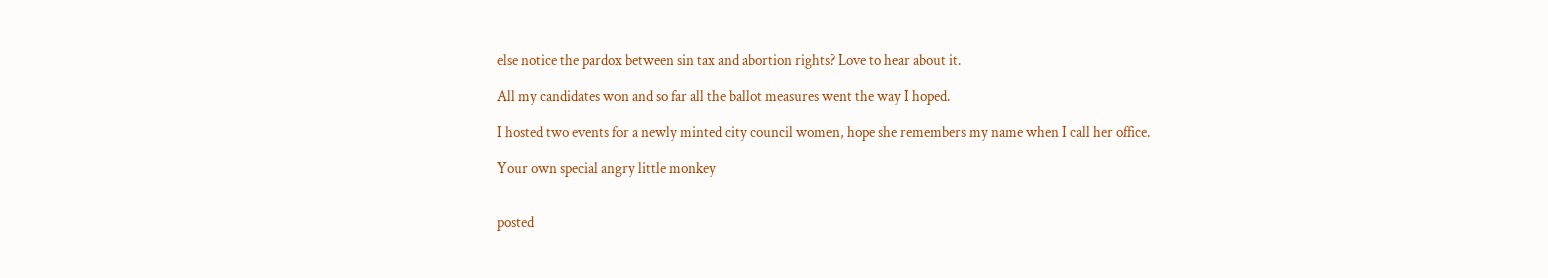else notice the pardox between sin tax and abortion rights? Love to hear about it.

All my candidates won and so far all the ballot measures went the way I hoped.

I hosted two events for a newly minted city council women, hope she remembers my name when I call her office.

Your own special angry little monkey


posted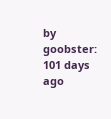by goobster: 101 days ago